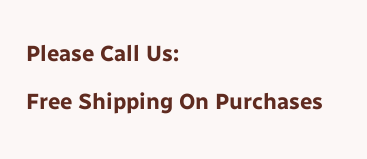Please Call Us:

Free Shipping On Purchases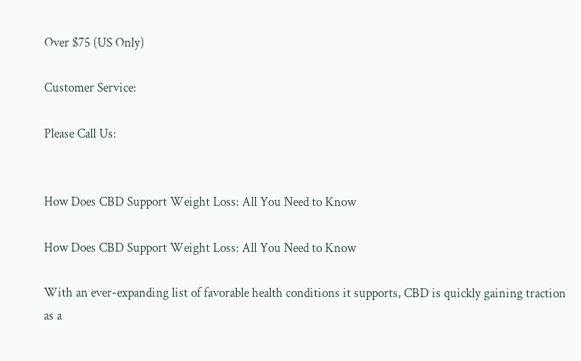Over $75 (US Only)

Customer Service:

Please Call Us:


How Does CBD Support Weight Loss: All You Need to Know

How Does CBD Support Weight Loss: All You Need to Know

With an ever-expanding list of favorable health conditions it supports, CBD is quickly gaining traction as a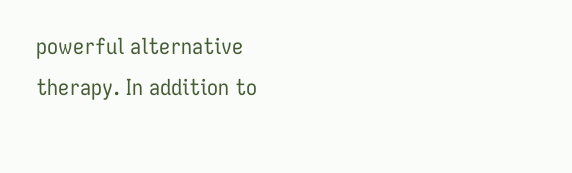powerful alternative therapy. In addition to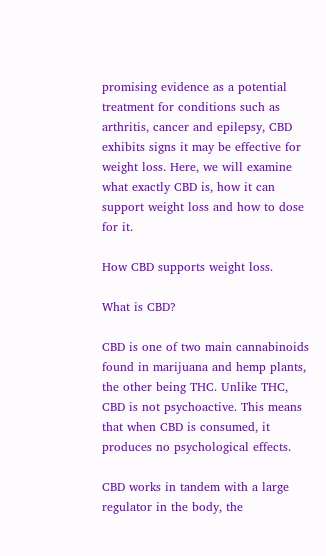promising evidence as a potential treatment for conditions such as arthritis, cancer and epilepsy, CBD exhibits signs it may be effective for weight loss. Here, we will examine what exactly CBD is, how it can support weight loss and how to dose for it.

How CBD supports weight loss.

What is CBD?

CBD is one of two main cannabinoids found in marijuana and hemp plants, the other being THC. Unlike THC, CBD is not psychoactive. This means that when CBD is consumed, it produces no psychological effects.

CBD works in tandem with a large regulator in the body, the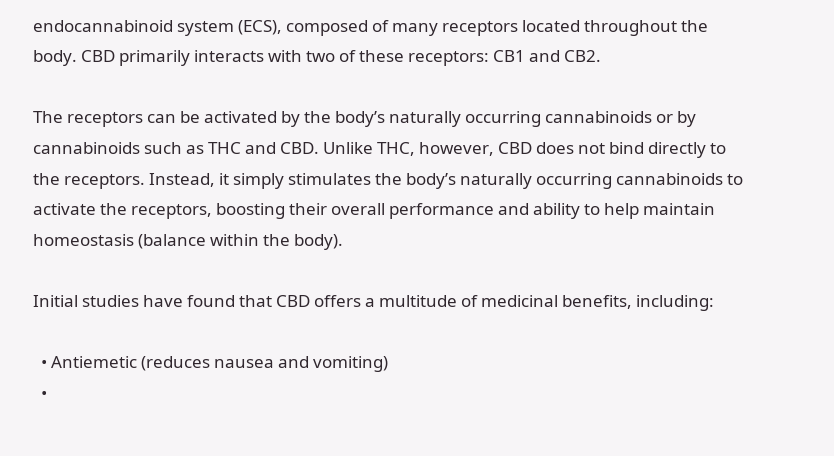endocannabinoid system (ECS), composed of many receptors located throughout the body. CBD primarily interacts with two of these receptors: CB1 and CB2.

The receptors can be activated by the body’s naturally occurring cannabinoids or by cannabinoids such as THC and CBD. Unlike THC, however, CBD does not bind directly to the receptors. Instead, it simply stimulates the body’s naturally occurring cannabinoids to activate the receptors, boosting their overall performance and ability to help maintain homeostasis (balance within the body).

Initial studies have found that CBD offers a multitude of medicinal benefits, including:

  • Antiemetic (reduces nausea and vomiting)
  •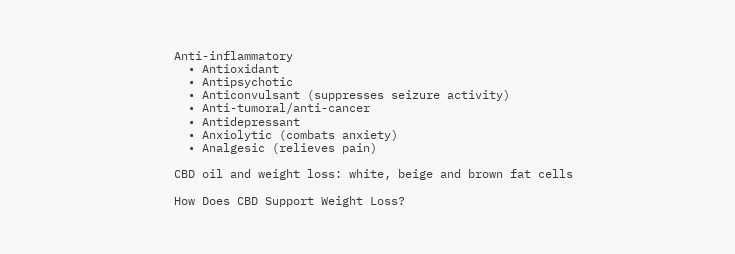Anti-inflammatory
  • Antioxidant
  • Antipsychotic
  • Anticonvulsant (suppresses seizure activity)
  • Anti-tumoral/anti-cancer
  • Antidepressant
  • Anxiolytic (combats anxiety)
  • Analgesic (relieves pain)

CBD oil and weight loss: white, beige and brown fat cells

How Does CBD Support Weight Loss?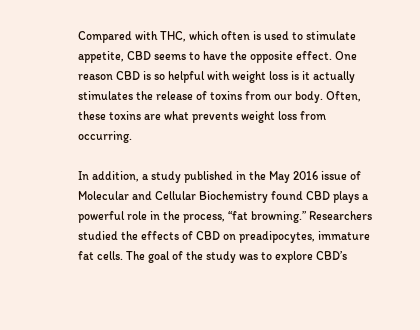Compared with THC, which often is used to stimulate appetite, CBD seems to have the opposite effect. One reason CBD is so helpful with weight loss is it actually stimulates the release of toxins from our body. Often, these toxins are what prevents weight loss from occurring.

In addition, a study published in the May 2016 issue of Molecular and Cellular Biochemistry found CBD plays a powerful role in the process, “fat browning.” Researchers studied the effects of CBD on preadipocytes, immature fat cells. The goal of the study was to explore CBD’s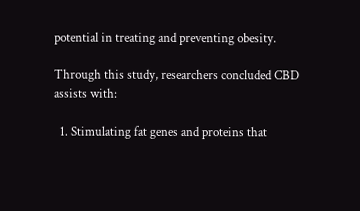potential in treating and preventing obesity.

Through this study, researchers concluded CBD assists with:

  1. Stimulating fat genes and proteins that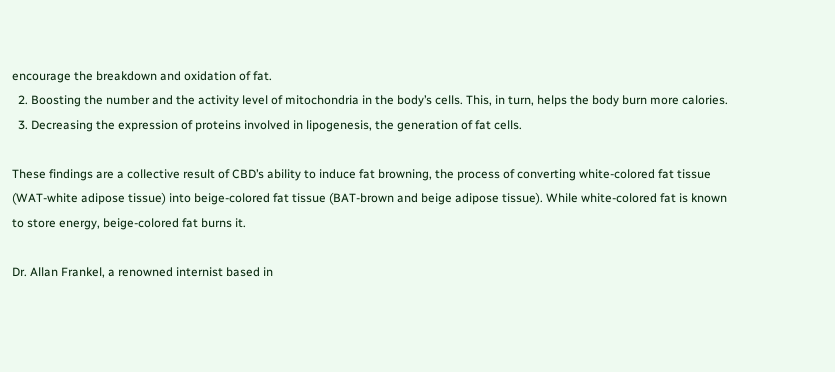encourage the breakdown and oxidation of fat.
  2. Boosting the number and the activity level of mitochondria in the body’s cells. This, in turn, helps the body burn more calories.
  3. Decreasing the expression of proteins involved in lipogenesis, the generation of fat cells.

These findings are a collective result of CBD’s ability to induce fat browning, the process of converting white-colored fat tissue (WAT-white adipose tissue) into beige-colored fat tissue (BAT-brown and beige adipose tissue). While white-colored fat is known to store energy, beige-colored fat burns it.

Dr. Allan Frankel, a renowned internist based in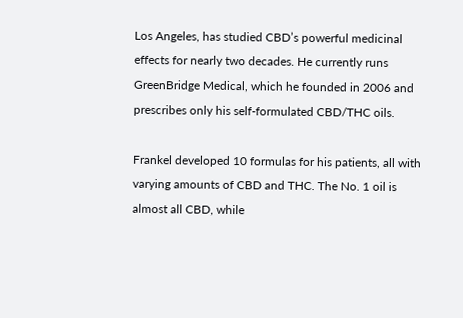Los Angeles, has studied CBD’s powerful medicinal effects for nearly two decades. He currently runs GreenBridge Medical, which he founded in 2006 and prescribes only his self-formulated CBD/THC oils.

Frankel developed 10 formulas for his patients, all with varying amounts of CBD and THC. The No. 1 oil is almost all CBD, while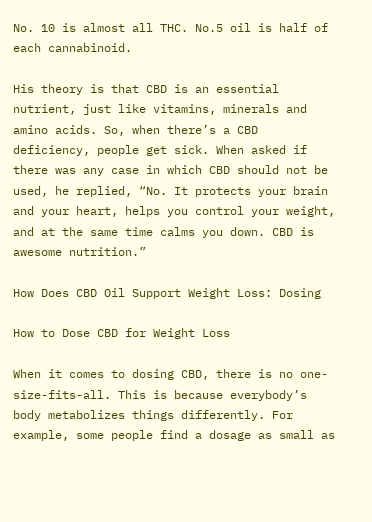No. 10 is almost all THC. No.5 oil is half of each cannabinoid.

His theory is that CBD is an essential nutrient, just like vitamins, minerals and amino acids. So, when there’s a CBD deficiency, people get sick. When asked if there was any case in which CBD should not be used, he replied, “No. It protects your brain and your heart, helps you control your weight, and at the same time calms you down. CBD is awesome nutrition.”

How Does CBD Oil Support Weight Loss: Dosing

How to Dose CBD for Weight Loss

When it comes to dosing CBD, there is no one-size-fits-all. This is because everybody’s body metabolizes things differently. For example, some people find a dosage as small as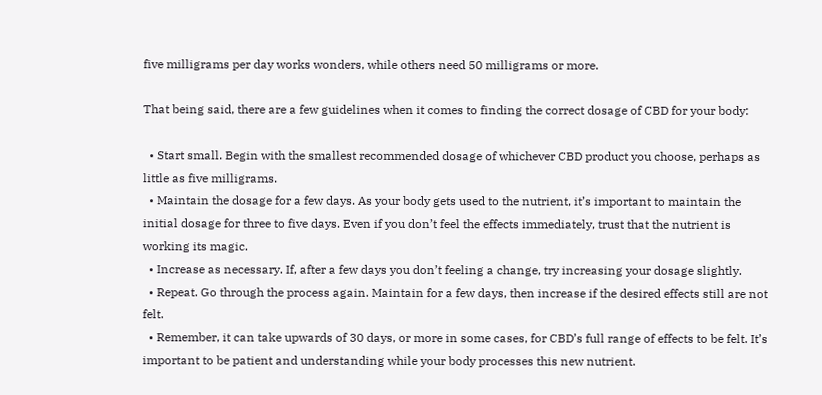five milligrams per day works wonders, while others need 50 milligrams or more.

That being said, there are a few guidelines when it comes to finding the correct dosage of CBD for your body:

  • Start small. Begin with the smallest recommended dosage of whichever CBD product you choose, perhaps as little as five milligrams.
  • Maintain the dosage for a few days. As your body gets used to the nutrient, it’s important to maintain the initial dosage for three to five days. Even if you don’t feel the effects immediately, trust that the nutrient is working its magic.
  • Increase as necessary. If, after a few days you don’t feeling a change, try increasing your dosage slightly.
  • Repeat. Go through the process again. Maintain for a few days, then increase if the desired effects still are not felt.
  • Remember, it can take upwards of 30 days, or more in some cases, for CBD’s full range of effects to be felt. It’s important to be patient and understanding while your body processes this new nutrient.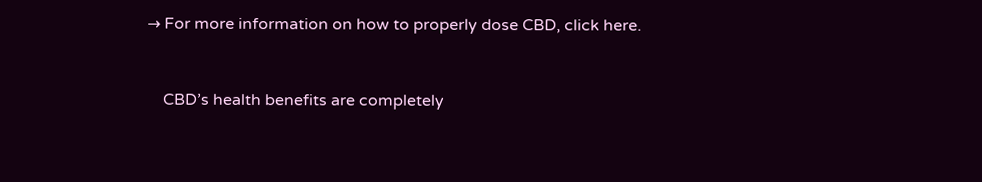→ For more information on how to properly dose CBD, click here.


    CBD’s health benefits are completely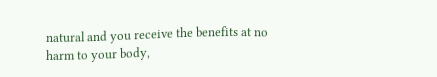natural and you receive the benefits at no harm to your body,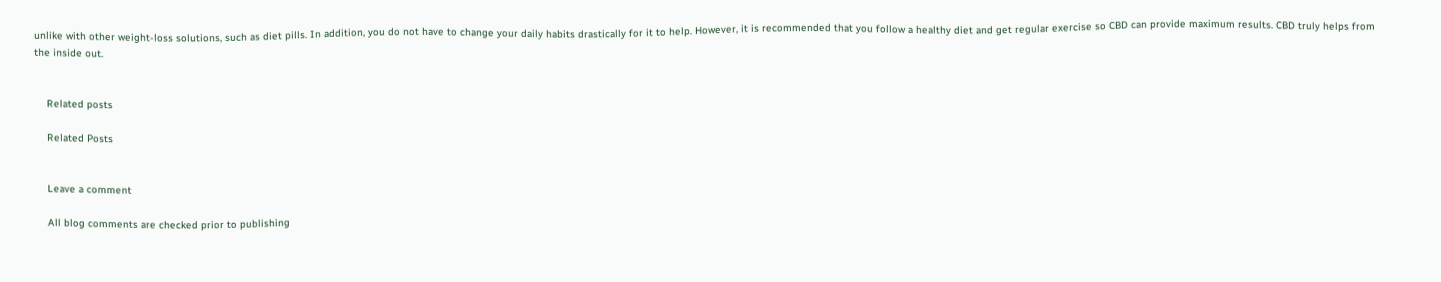unlike with other weight-loss solutions, such as diet pills. In addition, you do not have to change your daily habits drastically for it to help. However, it is recommended that you follow a healthy diet and get regular exercise so CBD can provide maximum results. CBD truly helps from the inside out.


    Related posts

    Related Posts


    Leave a comment

    All blog comments are checked prior to publishing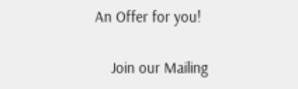An Offer for you!

    Join our Mailing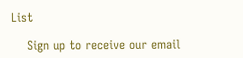List

    Sign up to receive our email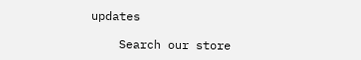updates

    Search our store